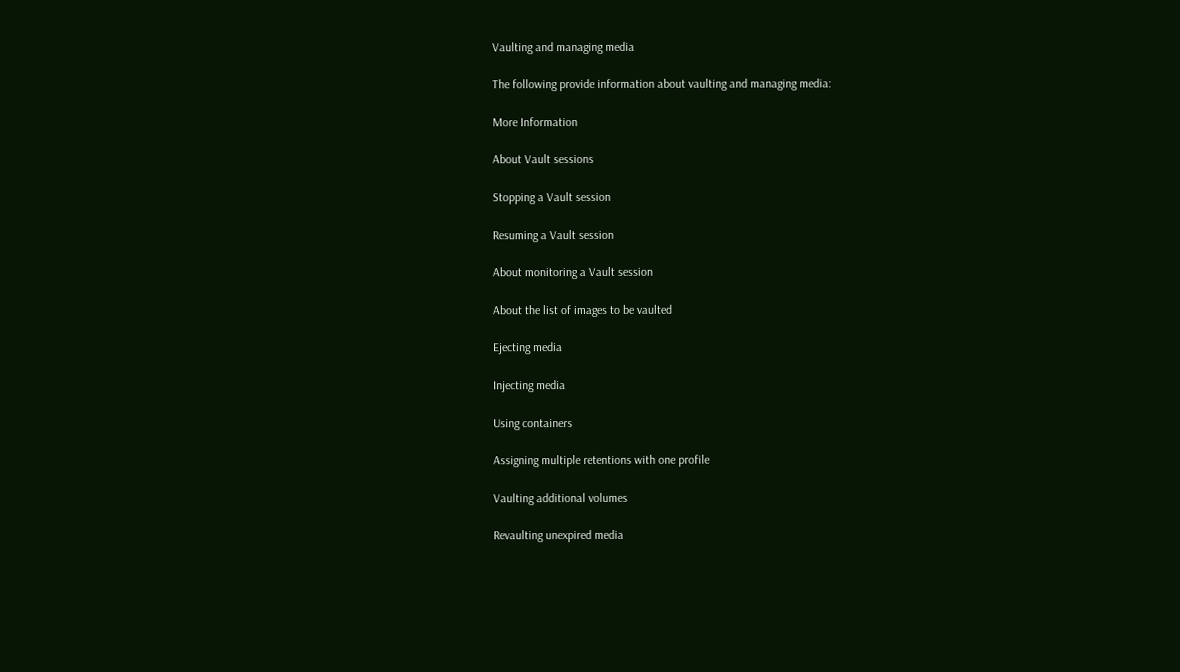Vaulting and managing media

The following provide information about vaulting and managing media:

More Information

About Vault sessions

Stopping a Vault session

Resuming a Vault session

About monitoring a Vault session

About the list of images to be vaulted

Ejecting media

Injecting media

Using containers

Assigning multiple retentions with one profile

Vaulting additional volumes

Revaulting unexpired media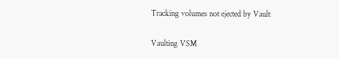Tracking volumes not ejected by Vault

Vaulting VSM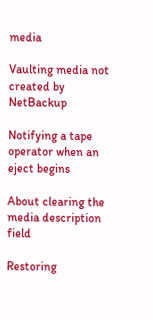media

Vaulting media not created by NetBackup

Notifying a tape operator when an eject begins

About clearing the media description field

Restoring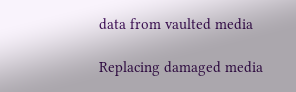data from vaulted media

Replacing damaged media